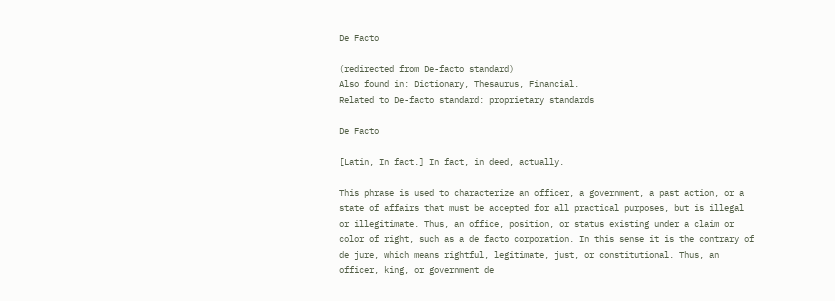De Facto

(redirected from De-facto standard)
Also found in: Dictionary, Thesaurus, Financial.
Related to De-facto standard: proprietary standards

De Facto

[Latin, In fact.] In fact, in deed, actually.

This phrase is used to characterize an officer, a government, a past action, or a state of affairs that must be accepted for all practical purposes, but is illegal or illegitimate. Thus, an office, position, or status existing under a claim or color of right, such as a de facto corporation. In this sense it is the contrary of de jure, which means rightful, legitimate, just, or constitutional. Thus, an officer, king, or government de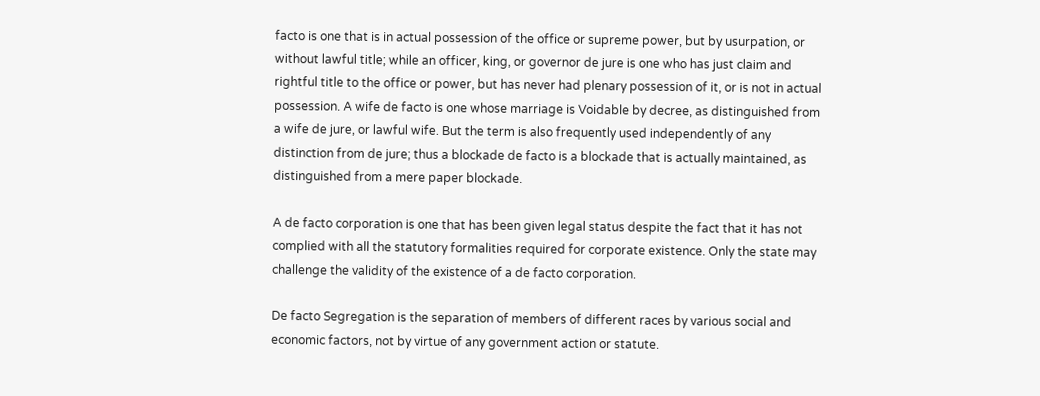facto is one that is in actual possession of the office or supreme power, but by usurpation, or without lawful title; while an officer, king, or governor de jure is one who has just claim and rightful title to the office or power, but has never had plenary possession of it, or is not in actual possession. A wife de facto is one whose marriage is Voidable by decree, as distinguished from a wife de jure, or lawful wife. But the term is also frequently used independently of any distinction from de jure; thus a blockade de facto is a blockade that is actually maintained, as distinguished from a mere paper blockade.

A de facto corporation is one that has been given legal status despite the fact that it has not complied with all the statutory formalities required for corporate existence. Only the state may challenge the validity of the existence of a de facto corporation.

De facto Segregation is the separation of members of different races by various social and economic factors, not by virtue of any government action or statute.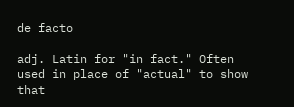de facto

adj. Latin for "in fact." Often used in place of "actual" to show that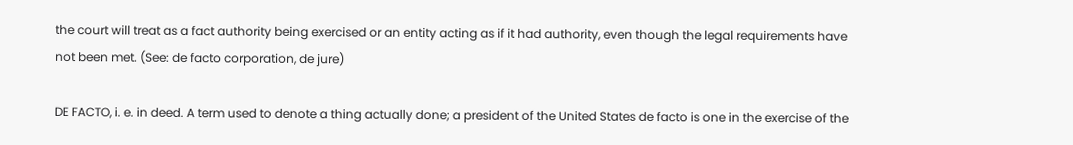the court will treat as a fact authority being exercised or an entity acting as if it had authority, even though the legal requirements have not been met. (See: de facto corporation, de jure)

DE FACTO, i. e. in deed. A term used to denote a thing actually done; a president of the United States de facto is one in the exercise of the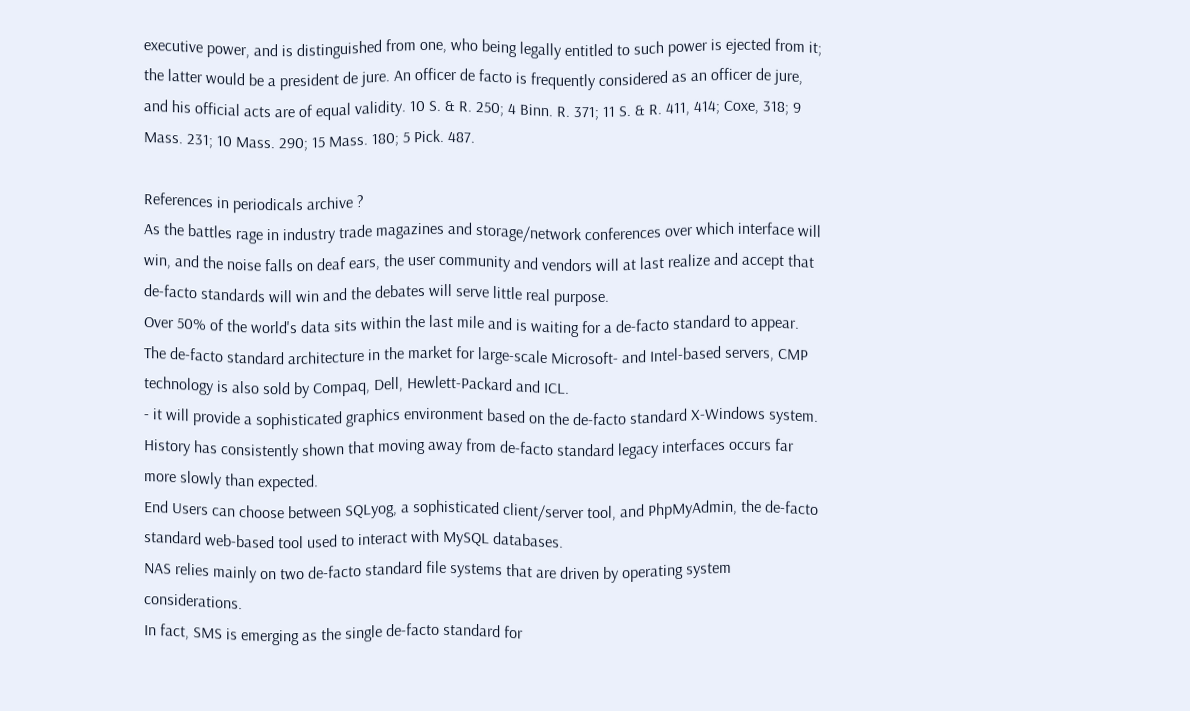executive power, and is distinguished from one, who being legally entitled to such power is ejected from it; the latter would be a president de jure. An officer de facto is frequently considered as an officer de jure, and his official acts are of equal validity. 10 S. & R. 250; 4 Binn. R. 371; 11 S. & R. 411, 414; Coxe, 318; 9 Mass. 231; 10 Mass. 290; 15 Mass. 180; 5 Pick. 487.

References in periodicals archive ?
As the battles rage in industry trade magazines and storage/network conferences over which interface will win, and the noise falls on deaf ears, the user community and vendors will at last realize and accept that de-facto standards will win and the debates will serve little real purpose.
Over 50% of the world's data sits within the last mile and is waiting for a de-facto standard to appear.
The de-facto standard architecture in the market for large-scale Microsoft- and Intel-based servers, CMP technology is also sold by Compaq, Dell, Hewlett-Packard and ICL.
- it will provide a sophisticated graphics environment based on the de-facto standard X-Windows system.
History has consistently shown that moving away from de-facto standard legacy interfaces occurs far more slowly than expected.
End Users can choose between SQLyog, a sophisticated client/server tool, and PhpMyAdmin, the de-facto standard web-based tool used to interact with MySQL databases.
NAS relies mainly on two de-facto standard file systems that are driven by operating system considerations.
In fact, SMS is emerging as the single de-facto standard for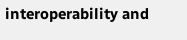interoperability and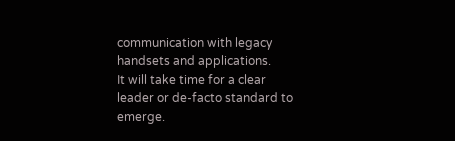communication with legacy handsets and applications.
It will take time for a clear leader or de-facto standard to emerge.